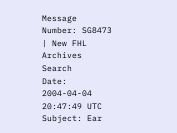Message Number: SG8473 | New FHL Archives Search
Date: 2004-04-04 20:47:49 UTC
Subject: Ear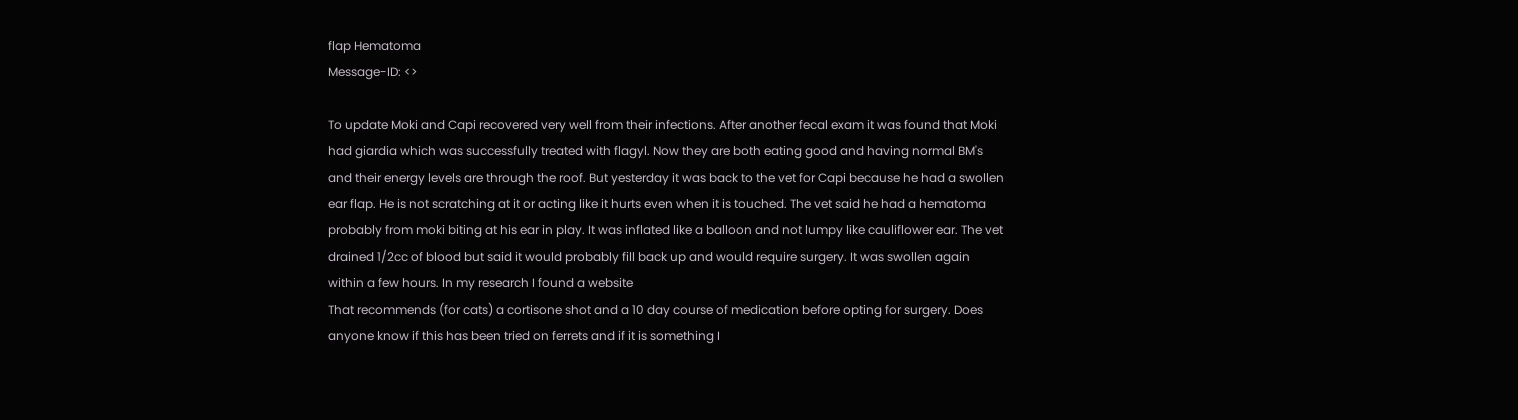flap Hematoma
Message-ID: <>

To update Moki and Capi recovered very well from their infections. After another fecal exam it was found that Moki had giardia which was successfully treated with flagyl. Now they are both eating good and having normal BM's and their energy levels are through the roof. But yesterday it was back to the vet for Capi because he had a swollen ear flap. He is not scratching at it or acting like it hurts even when it is touched. The vet said he had a hematoma probably from moki biting at his ear in play. It was inflated like a balloon and not lumpy like cauliflower ear. The vet drained 1/2cc of blood but said it would probably fill back up and would require surgery. It was swollen again within a few hours. In my research I found a website
That recommends (for cats) a cortisone shot and a 10 day course of medication before opting for surgery. Does anyone know if this has been tried on ferrets and if it is something I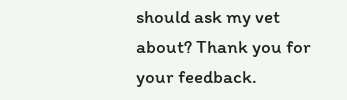should ask my vet about? Thank you for your feedback.